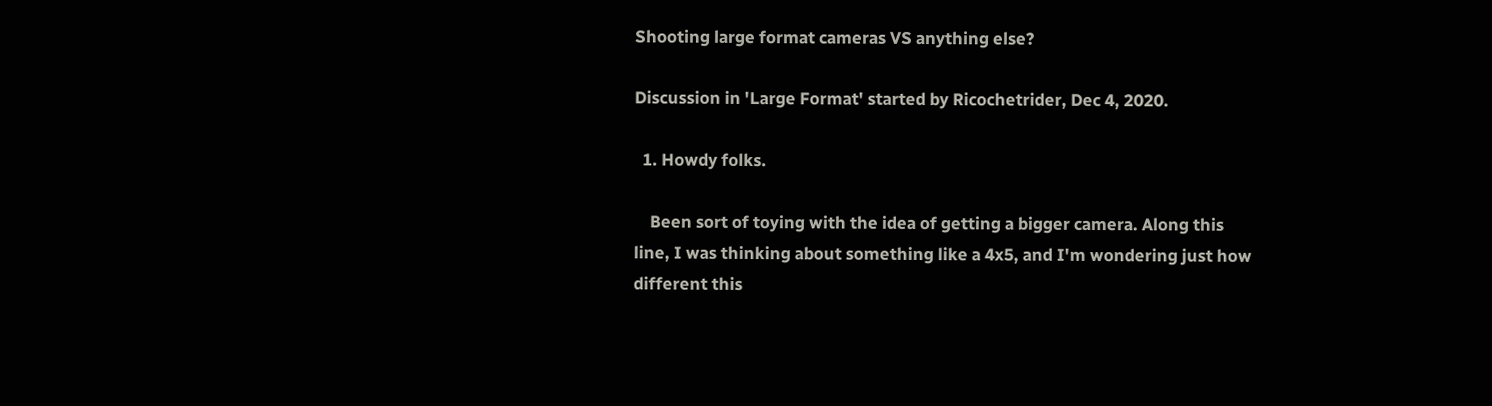Shooting large format cameras VS anything else?

Discussion in 'Large Format' started by Ricochetrider, Dec 4, 2020.

  1. Howdy folks.

    Been sort of toying with the idea of getting a bigger camera. Along this line, I was thinking about something like a 4x5, and I'm wondering just how different this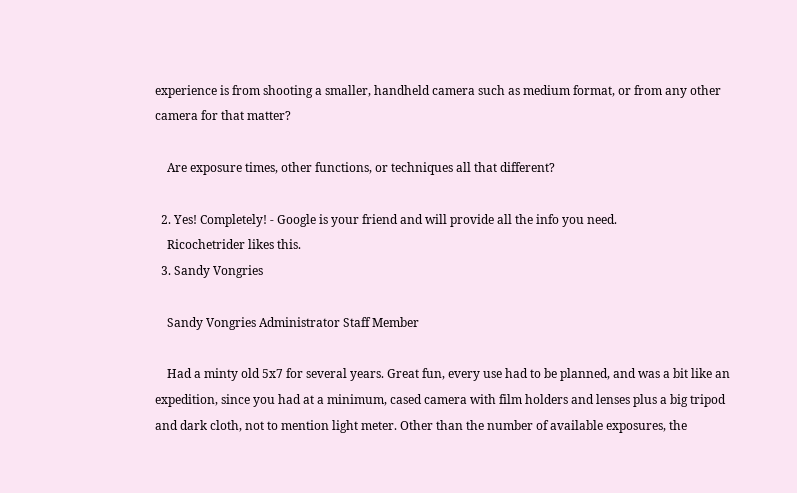experience is from shooting a smaller, handheld camera such as medium format, or from any other camera for that matter?

    Are exposure times, other functions, or techniques all that different?

  2. Yes! Completely! - Google is your friend and will provide all the info you need.
    Ricochetrider likes this.
  3. Sandy Vongries

    Sandy Vongries Administrator Staff Member

    Had a minty old 5x7 for several years. Great fun, every use had to be planned, and was a bit like an expedition, since you had at a minimum, cased camera with film holders and lenses plus a big tripod and dark cloth, not to mention light meter. Other than the number of available exposures, the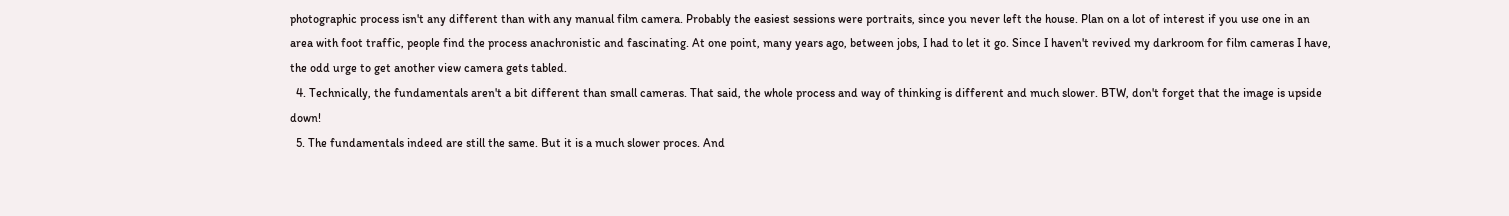photographic process isn't any different than with any manual film camera. Probably the easiest sessions were portraits, since you never left the house. Plan on a lot of interest if you use one in an area with foot traffic, people find the process anachronistic and fascinating. At one point, many years ago, between jobs, I had to let it go. Since I haven't revived my darkroom for film cameras I have, the odd urge to get another view camera gets tabled.
  4. Technically, the fundamentals aren't a bit different than small cameras. That said, the whole process and way of thinking is different and much slower. BTW, don't forget that the image is upside down!
  5. The fundamentals indeed are still the same. But it is a much slower proces. And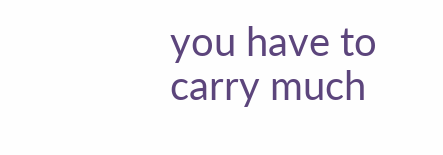you have to carry much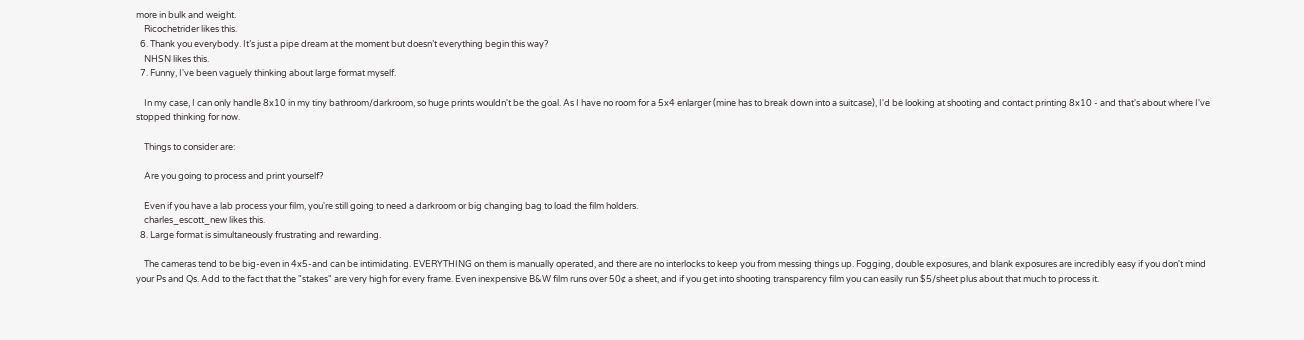more in bulk and weight.
    Ricochetrider likes this.
  6. Thank you everybody. It’s just a pipe dream at the moment but doesn’t everything begin this way?
    NHSN likes this.
  7. Funny, I've been vaguely thinking about large format myself.

    In my case, I can only handle 8x10 in my tiny bathroom/darkroom, so huge prints wouldn't be the goal. As I have no room for a 5x4 enlarger (mine has to break down into a suitcase), I'd be looking at shooting and contact printing 8x10 - and that's about where I've stopped thinking for now.

    Things to consider are:

    Are you going to process and print yourself?

    Even if you have a lab process your film, you're still going to need a darkroom or big changing bag to load the film holders.
    charles_escott_new likes this.
  8. Large format is simultaneously frustrating and rewarding.

    The cameras tend to be big-even in 4x5-and can be intimidating. EVERYTHING on them is manually operated, and there are no interlocks to keep you from messing things up. Fogging, double exposures, and blank exposures are incredibly easy if you don't mind your Ps and Qs. Add to the fact that the "stakes" are very high for every frame. Even inexpensive B&W film runs over 50¢ a sheet, and if you get into shooting transparency film you can easily run $5/sheet plus about that much to process it.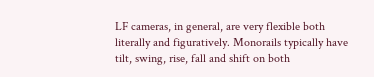LF cameras, in general, are very flexible both literally and figuratively. Monorails typically have tilt, swing, rise, fall and shift on both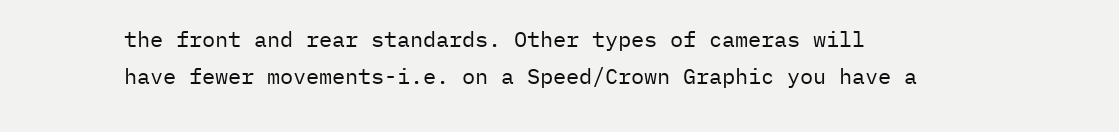the front and rear standards. Other types of cameras will have fewer movements-i.e. on a Speed/Crown Graphic you have a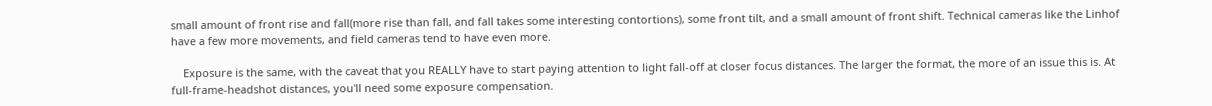small amount of front rise and fall(more rise than fall, and fall takes some interesting contortions), some front tilt, and a small amount of front shift. Technical cameras like the Linhof have a few more movements, and field cameras tend to have even more.

    Exposure is the same, with the caveat that you REALLY have to start paying attention to light fall-off at closer focus distances. The larger the format, the more of an issue this is. At full-frame-headshot distances, you'll need some exposure compensation.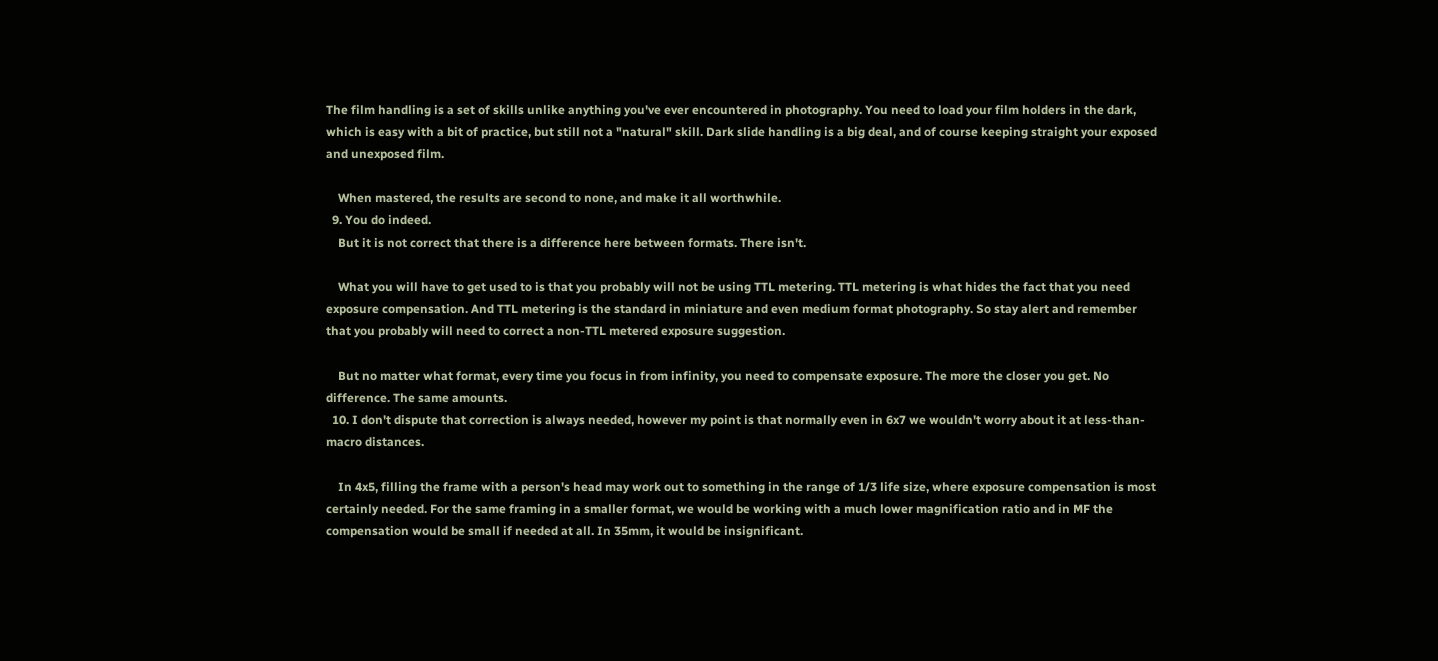The film handling is a set of skills unlike anything you've ever encountered in photography. You need to load your film holders in the dark, which is easy with a bit of practice, but still not a "natural" skill. Dark slide handling is a big deal, and of course keeping straight your exposed and unexposed film.

    When mastered, the results are second to none, and make it all worthwhile.
  9. You do indeed.
    But it is not correct that there is a difference here between formats. There isn't.

    What you will have to get used to is that you probably will not be using TTL metering. TTL metering is what hides the fact that you need exposure compensation. And TTL metering is the standard in miniature and even medium format photography. So stay alert and remember that you probably will need to correct a non-TTL metered exposure suggestion.

    But no matter what format, every time you focus in from infinity, you need to compensate exposure. The more the closer you get. No difference. The same amounts.
  10. I don't dispute that correction is always needed, however my point is that normally even in 6x7 we wouldn't worry about it at less-than-macro distances.

    In 4x5, filling the frame with a person's head may work out to something in the range of 1/3 life size, where exposure compensation is most certainly needed. For the same framing in a smaller format, we would be working with a much lower magnification ratio and in MF the compensation would be small if needed at all. In 35mm, it would be insignificant.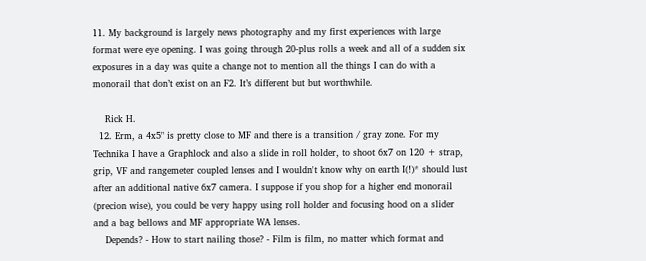11. My background is largely news photography and my first experiences with large format were eye opening. I was going through 20-plus rolls a week and all of a sudden six exposures in a day was quite a change not to mention all the things I can do with a monorail that don’t exist on an F2. It’s different but but worthwhile.

    Rick H.
  12. Erm, a 4x5" is pretty close to MF and there is a transition / gray zone. For my Technika I have a Graphlock and also a slide in roll holder, to shoot 6x7 on 120 + strap, grip, VF and rangemeter coupled lenses and I wouldn't know why on earth I(!)* should lust after an additional native 6x7 camera. I suppose if you shop for a higher end monorail (precion wise), you could be very happy using roll holder and focusing hood on a slider and a bag bellows and MF appropriate WA lenses.
    Depends? - How to start nailing those? - Film is film, no matter which format and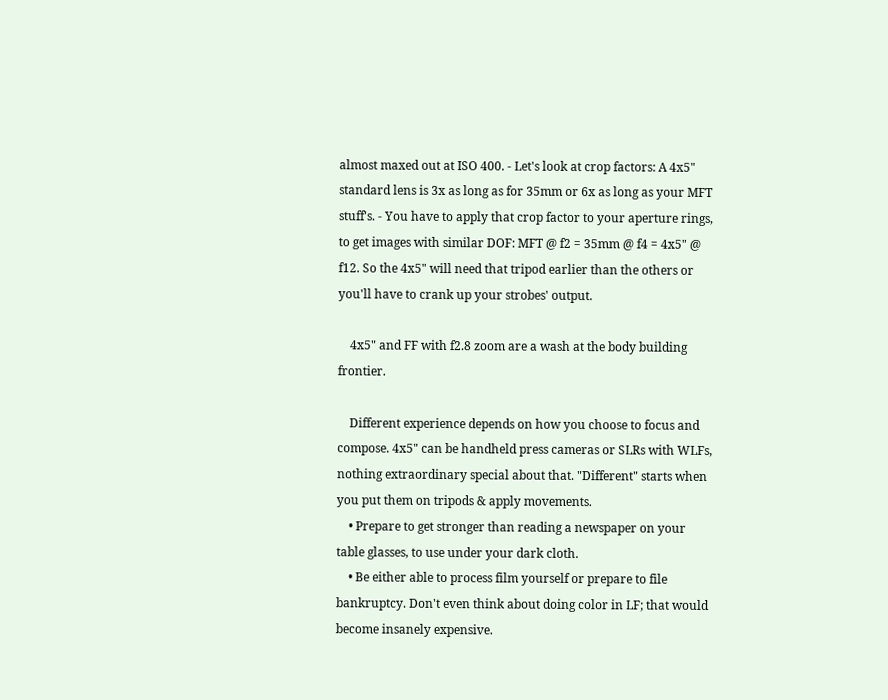almost maxed out at ISO 400. - Let's look at crop factors: A 4x5" standard lens is 3x as long as for 35mm or 6x as long as your MFT stuff's. - You have to apply that crop factor to your aperture rings, to get images with similar DOF: MFT @ f2 = 35mm @ f4 = 4x5" @ f12. So the 4x5" will need that tripod earlier than the others or you'll have to crank up your strobes' output.

    4x5" and FF with f2.8 zoom are a wash at the body building frontier.

    Different experience depends on how you choose to focus and compose. 4x5" can be handheld press cameras or SLRs with WLFs, nothing extraordinary special about that. "Different" starts when you put them on tripods & apply movements.
    • Prepare to get stronger than reading a newspaper on your table glasses, to use under your dark cloth.
    • Be either able to process film yourself or prepare to file bankruptcy. Don't even think about doing color in LF; that would become insanely expensive.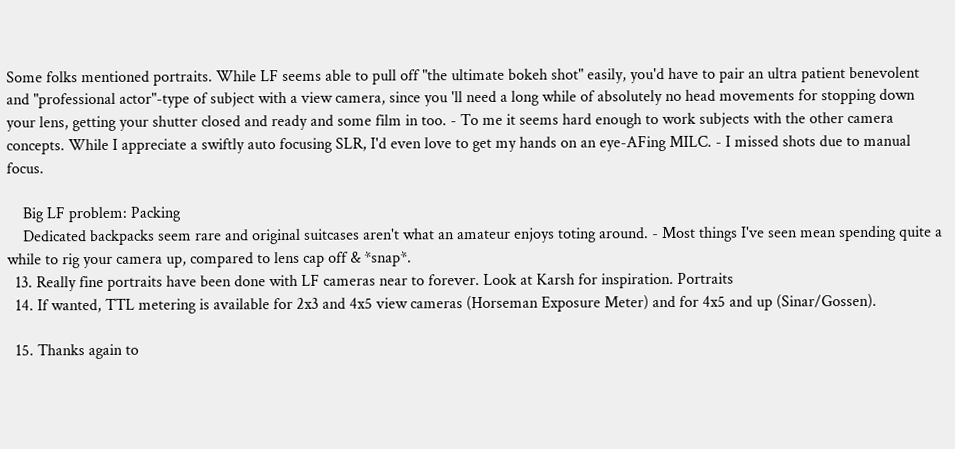Some folks mentioned portraits. While LF seems able to pull off "the ultimate bokeh shot" easily, you'd have to pair an ultra patient benevolent and "professional actor"-type of subject with a view camera, since you 'll need a long while of absolutely no head movements for stopping down your lens, getting your shutter closed and ready and some film in too. - To me it seems hard enough to work subjects with the other camera concepts. While I appreciate a swiftly auto focusing SLR, I'd even love to get my hands on an eye-AFing MILC. - I missed shots due to manual focus.

    Big LF problem: Packing
    Dedicated backpacks seem rare and original suitcases aren't what an amateur enjoys toting around. - Most things I've seen mean spending quite a while to rig your camera up, compared to lens cap off & *snap*.
  13. Really fine portraits have been done with LF cameras near to forever. Look at Karsh for inspiration. Portraits
  14. If wanted, TTL metering is available for 2x3 and 4x5 view cameras (Horseman Exposure Meter) and for 4x5 and up (Sinar/Gossen).

  15. Thanks again to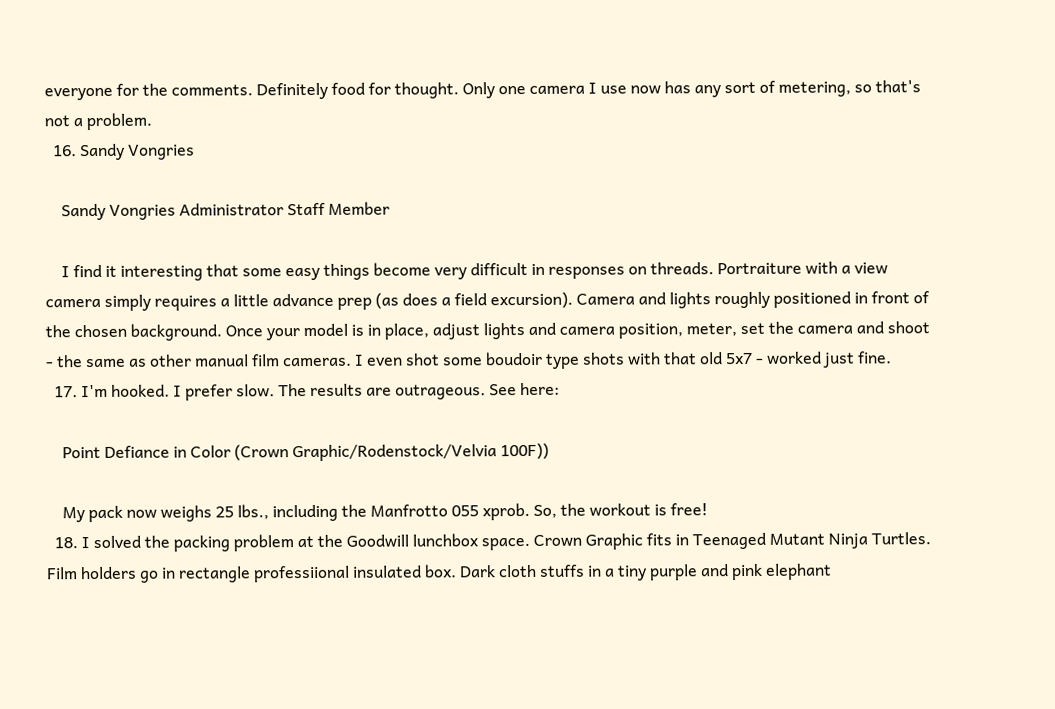everyone for the comments. Definitely food for thought. Only one camera I use now has any sort of metering, so that's not a problem.
  16. Sandy Vongries

    Sandy Vongries Administrator Staff Member

    I find it interesting that some easy things become very difficult in responses on threads. Portraiture with a view camera simply requires a little advance prep (as does a field excursion). Camera and lights roughly positioned in front of the chosen background. Once your model is in place, adjust lights and camera position, meter, set the camera and shoot - the same as other manual film cameras. I even shot some boudoir type shots with that old 5x7 - worked just fine.
  17. I'm hooked. I prefer slow. The results are outrageous. See here:

    Point Defiance in Color (Crown Graphic/Rodenstock/Velvia 100F))

    My pack now weighs 25 lbs., including the Manfrotto 055 xprob. So, the workout is free!
  18. I solved the packing problem at the Goodwill lunchbox space. Crown Graphic fits in Teenaged Mutant Ninja Turtles. Film holders go in rectangle professiional insulated box. Dark cloth stuffs in a tiny purple and pink elephant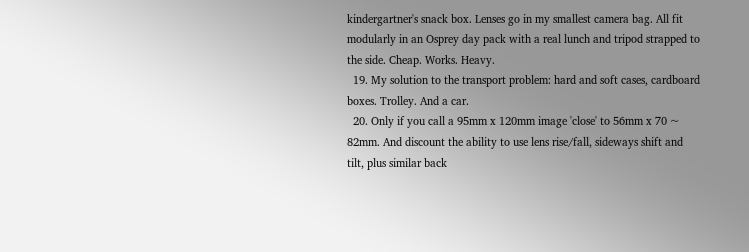kindergartner's snack box. Lenses go in my smallest camera bag. All fit modularly in an Osprey day pack with a real lunch and tripod strapped to the side. Cheap. Works. Heavy.
  19. My solution to the transport problem: hard and soft cases, cardboard boxes. Trolley. And a car.
  20. Only if you call a 95mm x 120mm image 'close' to 56mm x 70 ~ 82mm. And discount the ability to use lens rise/fall, sideways shift and tilt, plus similar back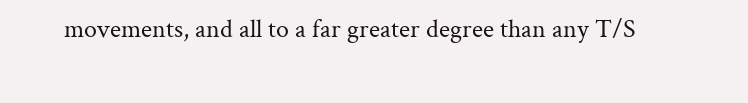movements, and all to a far greater degree than any T/S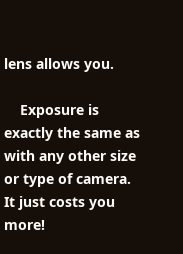lens allows you.

    Exposure is exactly the same as with any other size or type of camera. It just costs you more!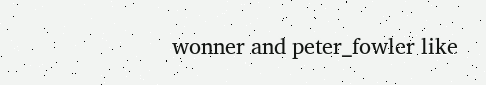wonner and peter_fowler like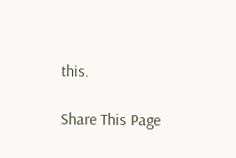this.

Share This Page